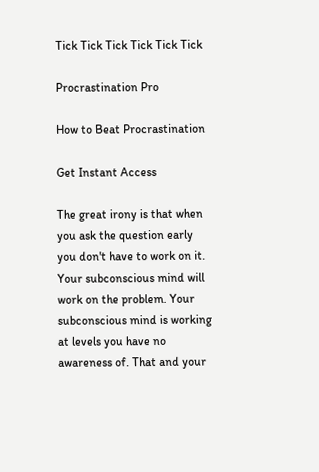Tick Tick Tick Tick Tick Tick

Procrastination Pro

How to Beat Procrastination

Get Instant Access

The great irony is that when you ask the question early you don't have to work on it. Your subconscious mind will work on the problem. Your subconscious mind is working at levels you have no awareness of. That and your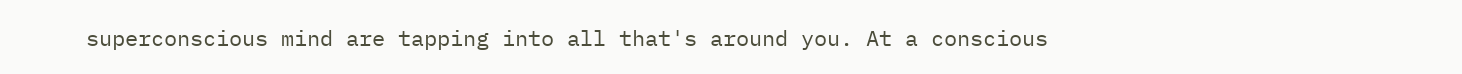superconscious mind are tapping into all that's around you. At a conscious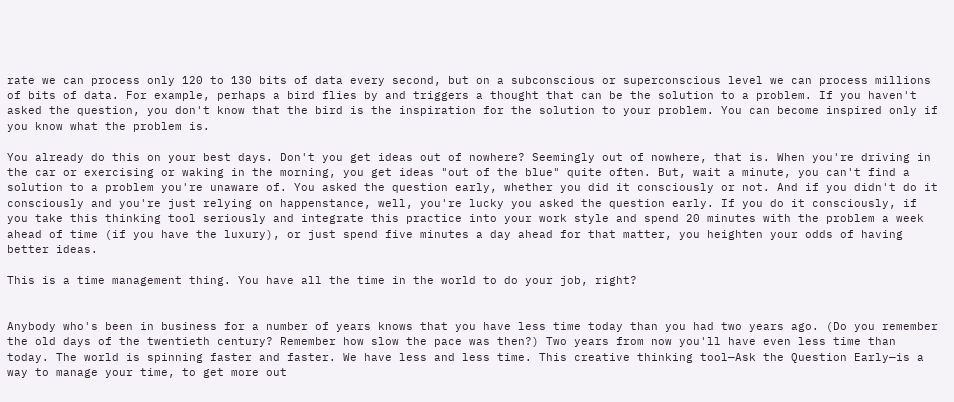rate we can process only 120 to 130 bits of data every second, but on a subconscious or superconscious level we can process millions of bits of data. For example, perhaps a bird flies by and triggers a thought that can be the solution to a problem. If you haven't asked the question, you don't know that the bird is the inspiration for the solution to your problem. You can become inspired only if you know what the problem is.

You already do this on your best days. Don't you get ideas out of nowhere? Seemingly out of nowhere, that is. When you're driving in the car or exercising or waking in the morning, you get ideas "out of the blue" quite often. But, wait a minute, you can't find a solution to a problem you're unaware of. You asked the question early, whether you did it consciously or not. And if you didn't do it consciously and you're just relying on happenstance, well, you're lucky you asked the question early. If you do it consciously, if you take this thinking tool seriously and integrate this practice into your work style and spend 20 minutes with the problem a week ahead of time (if you have the luxury), or just spend five minutes a day ahead for that matter, you heighten your odds of having better ideas.

This is a time management thing. You have all the time in the world to do your job, right?


Anybody who's been in business for a number of years knows that you have less time today than you had two years ago. (Do you remember the old days of the twentieth century? Remember how slow the pace was then?) Two years from now you'll have even less time than today. The world is spinning faster and faster. We have less and less time. This creative thinking tool—Ask the Question Early—is a way to manage your time, to get more out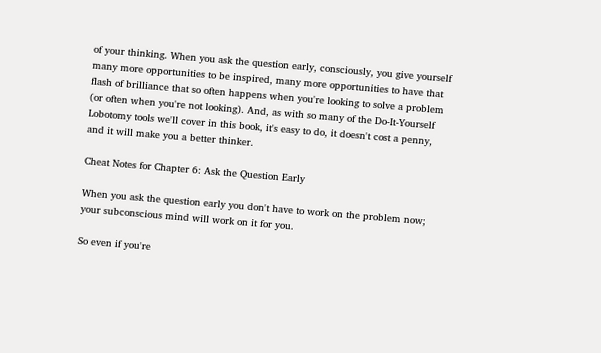of your thinking. When you ask the question early, consciously, you give yourself many more opportunities to be inspired, many more opportunities to have that flash of brilliance that so often happens when you're looking to solve a problem (or often when you're not looking). And, as with so many of the Do-It-Yourself Lobotomy tools we'll cover in this book, it's easy to do, it doesn't cost a penny, and it will make you a better thinker.

Cheat Notes for Chapter 6: Ask the Question Early

When you ask the question early you don't have to work on the problem now; your subconscious mind will work on it for you.

So even if you're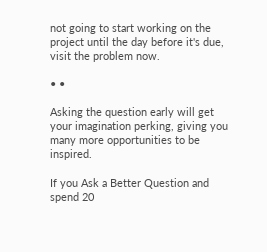not going to start working on the project until the day before it's due, visit the problem now.

• •

Asking the question early will get your imagination perking, giving you many more opportunities to be inspired.

If you Ask a Better Question and spend 20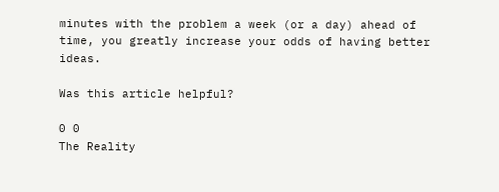minutes with the problem a week (or a day) ahead of time, you greatly increase your odds of having better ideas.

Was this article helpful?

0 0
The Reality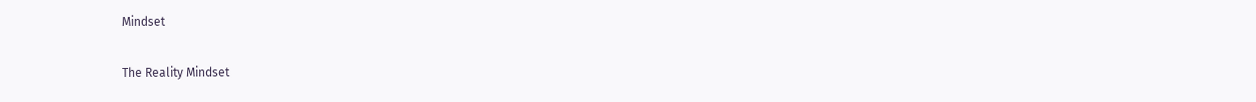Mindset

The Reality Mindset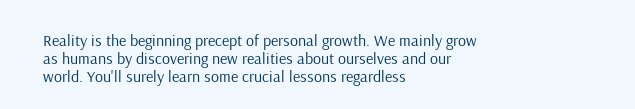Reality is the beginning precept of personal growth. We mainly grow as humans by discovering new realities about ourselves and our world. You'll surely learn some crucial lessons regardless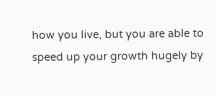how you live, but you are able to speed up your growth hugely by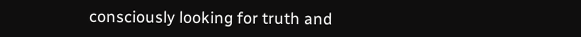consciously looking for truth and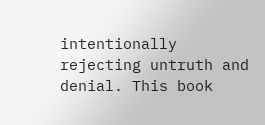intentionally rejecting untruth and denial. This book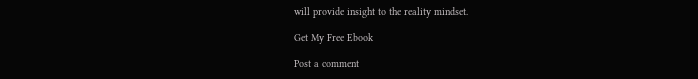will provide insight to the reality mindset.

Get My Free Ebook

Post a comment